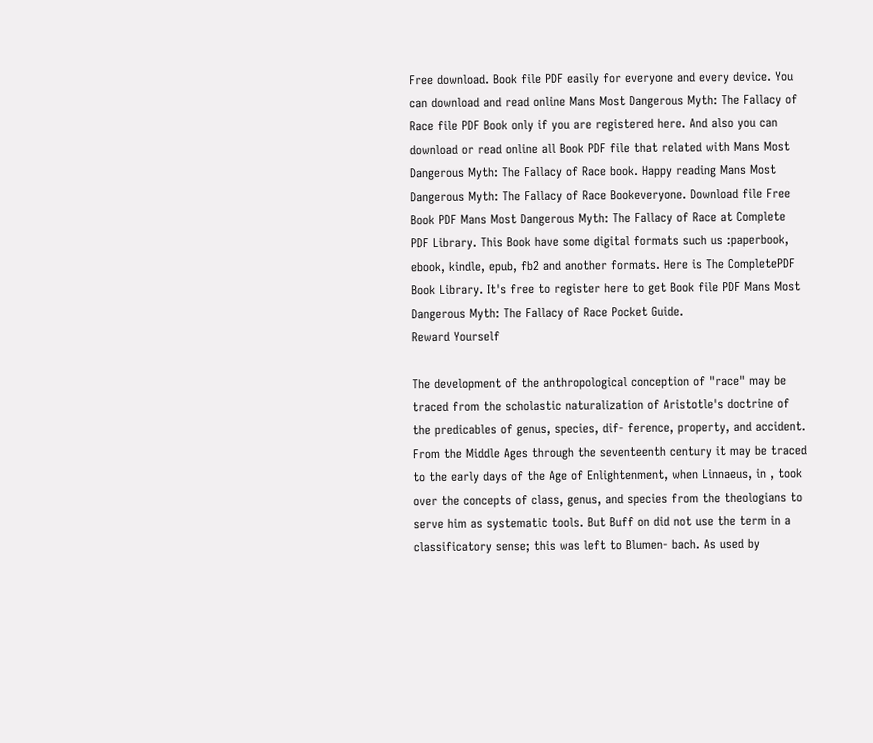Free download. Book file PDF easily for everyone and every device. You can download and read online Mans Most Dangerous Myth: The Fallacy of Race file PDF Book only if you are registered here. And also you can download or read online all Book PDF file that related with Mans Most Dangerous Myth: The Fallacy of Race book. Happy reading Mans Most Dangerous Myth: The Fallacy of Race Bookeveryone. Download file Free Book PDF Mans Most Dangerous Myth: The Fallacy of Race at Complete PDF Library. This Book have some digital formats such us :paperbook, ebook, kindle, epub, fb2 and another formats. Here is The CompletePDF Book Library. It's free to register here to get Book file PDF Mans Most Dangerous Myth: The Fallacy of Race Pocket Guide.
Reward Yourself

The development of the anthropological conception of "race" may be traced from the scholastic naturalization of Aristotle's doctrine of the predicables of genus, species, dif- ference, property, and accident. From the Middle Ages through the seventeenth century it may be traced to the early days of the Age of Enlightenment, when Linnaeus, in , took over the concepts of class, genus, and species from the theologians to serve him as systematic tools. But Buff on did not use the term in a classificatory sense; this was left to Blumen- bach. As used by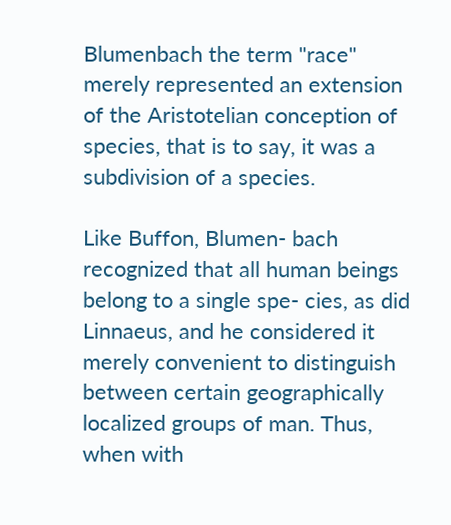Blumenbach the term "race" merely represented an extension of the Aristotelian conception of species, that is to say, it was a subdivision of a species.

Like Buffon, Blumen- bach recognized that all human beings belong to a single spe- cies, as did Linnaeus, and he considered it merely convenient to distinguish between certain geographically localized groups of man. Thus, when with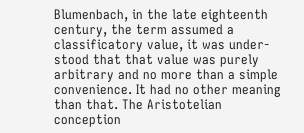Blumenbach, in the late eighteenth century, the term assumed a classificatory value, it was under- stood that that value was purely arbitrary and no more than a simple convenience. It had no other meaning than that. The Aristotelian conception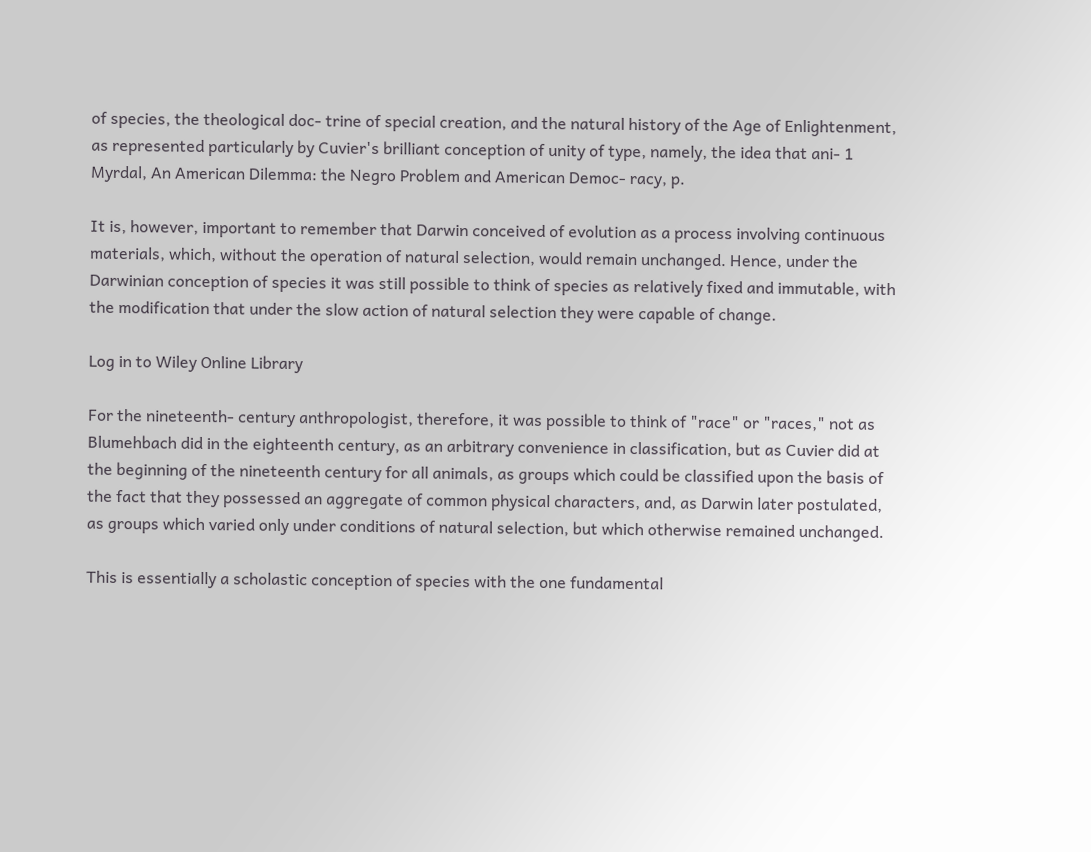of species, the theological doc- trine of special creation, and the natural history of the Age of Enlightenment, as represented particularly by Cuvier's brilliant conception of unity of type, namely, the idea that ani- 1 Myrdal, An American Dilemma: the Negro Problem and American Democ- racy, p.

It is, however, important to remember that Darwin conceived of evolution as a process involving continuous materials, which, without the operation of natural selection, would remain unchanged. Hence, under the Darwinian conception of species it was still possible to think of species as relatively fixed and immutable, with the modification that under the slow action of natural selection they were capable of change.

Log in to Wiley Online Library

For the nineteenth- century anthropologist, therefore, it was possible to think of "race" or "races," not as Blumehbach did in the eighteenth century, as an arbitrary convenience in classification, but as Cuvier did at the beginning of the nineteenth century for all animals, as groups which could be classified upon the basis of the fact that they possessed an aggregate of common physical characters, and, as Darwin later postulated, as groups which varied only under conditions of natural selection, but which otherwise remained unchanged.

This is essentially a scholastic conception of species with the one fundamental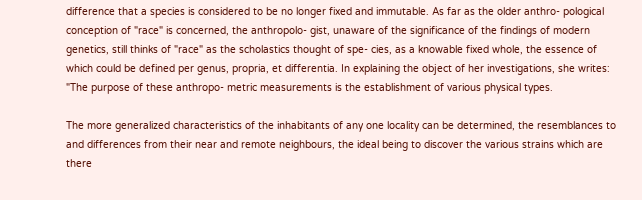difference that a species is considered to be no longer fixed and immutable. As far as the older anthro- pological conception of "race" is concerned, the anthropolo- gist, unaware of the significance of the findings of modern genetics, still thinks of "race" as the scholastics thought of spe- cies, as a knowable fixed whole, the essence of which could be defined per genus, propria, et differentia. In explaining the object of her investigations, she writes: "The purpose of these anthropo- metric measurements is the establishment of various physical types.

The more generalized characteristics of the inhabitants of any one locality can be determined, the resemblances to and differences from their near and remote neighbours, the ideal being to discover the various strains which are there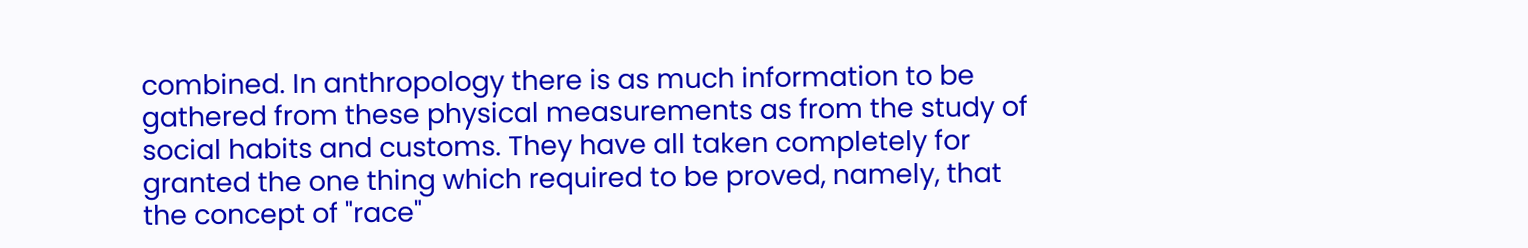combined. In anthropology there is as much information to be gathered from these physical measurements as from the study of social habits and customs. They have all taken completely for granted the one thing which required to be proved, namely, that the concept of "race"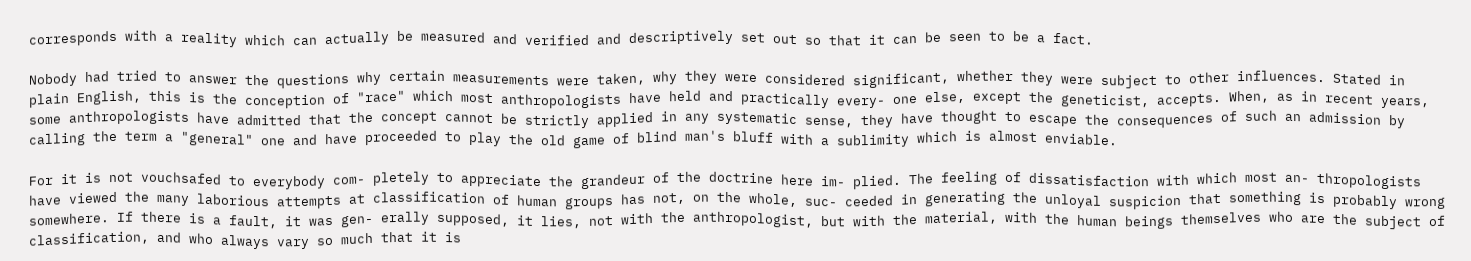corresponds with a reality which can actually be measured and verified and descriptively set out so that it can be seen to be a fact.

Nobody had tried to answer the questions why certain measurements were taken, why they were considered significant, whether they were subject to other influences. Stated in plain English, this is the conception of "race" which most anthropologists have held and practically every- one else, except the geneticist, accepts. When, as in recent years, some anthropologists have admitted that the concept cannot be strictly applied in any systematic sense, they have thought to escape the consequences of such an admission by calling the term a "general" one and have proceeded to play the old game of blind man's bluff with a sublimity which is almost enviable.

For it is not vouchsafed to everybody com- pletely to appreciate the grandeur of the doctrine here im- plied. The feeling of dissatisfaction with which most an- thropologists have viewed the many laborious attempts at classification of human groups has not, on the whole, suc- ceeded in generating the unloyal suspicion that something is probably wrong somewhere. If there is a fault, it was gen- erally supposed, it lies, not with the anthropologist, but with the material, with the human beings themselves who are the subject of classification, and who always vary so much that it is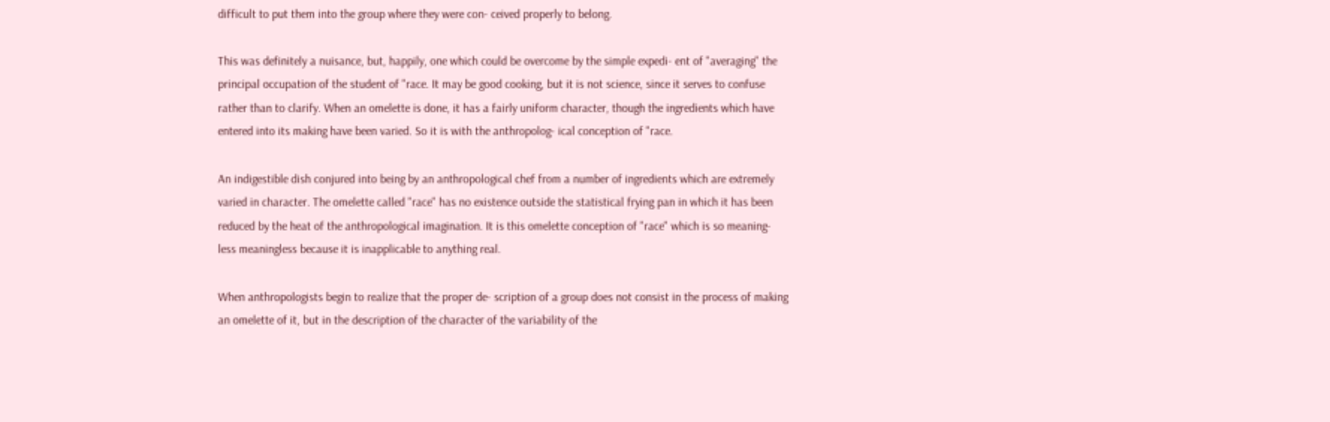difficult to put them into the group where they were con- ceived properly to belong.

This was definitely a nuisance, but, happily, one which could be overcome by the simple expedi- ent of "averaging" the principal occupation of the student of "race. It may be good cooking, but it is not science, since it serves to confuse rather than to clarify. When an omelette is done, it has a fairly uniform character, though the ingredients which have entered into its making have been varied. So it is with the anthropolog- ical conception of "race.

An indigestible dish conjured into being by an anthropological chef from a number of ingredients which are extremely varied in character. The omelette called "race" has no existence outside the statistical frying pan in which it has been reduced by the heat of the anthropological imagination. It is this omelette conception of "race" which is so meaning- less meaningless because it is inapplicable to anything real.

When anthropologists begin to realize that the proper de- scription of a group does not consist in the process of making an omelette of it, but in the description of the character of the variability of the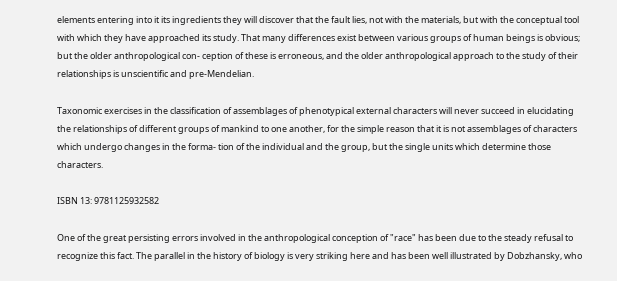elements entering into it its ingredients they will discover that the fault lies, not with the materials, but with the conceptual tool with which they have approached its study. That many differences exist between various groups of human beings is obvious; but the older anthropological con- ception of these is erroneous, and the older anthropological approach to the study of their relationships is unscientific and pre-Mendelian.

Taxonomic exercises in the classification of assemblages of phenotypical external characters will never succeed in elucidating the relationships of different groups of mankind to one another, for the simple reason that it is not assemblages of characters which undergo changes in the forma- tion of the individual and the group, but the single units which determine those characters.

ISBN 13: 9781125932582

One of the great persisting errors involved in the anthropological conception of "race" has been due to the steady refusal to recognize this fact. The parallel in the history of biology is very striking here and has been well illustrated by Dobzhansky, who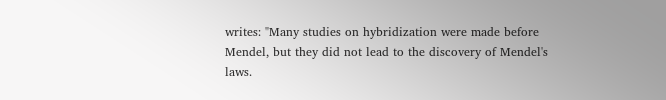writes: "Many studies on hybridization were made before Mendel, but they did not lead to the discovery of Mendel's laws.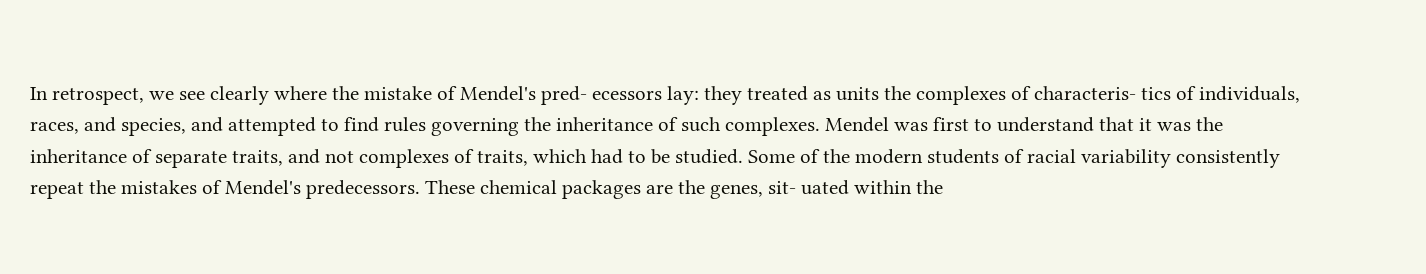In retrospect, we see clearly where the mistake of Mendel's pred- ecessors lay: they treated as units the complexes of characteris- tics of individuals, races, and species, and attempted to find rules governing the inheritance of such complexes. Mendel was first to understand that it was the inheritance of separate traits, and not complexes of traits, which had to be studied. Some of the modern students of racial variability consistently repeat the mistakes of Mendel's predecessors. These chemical packages are the genes, sit- uated within the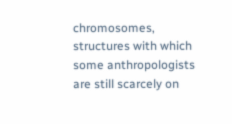chromosomes, structures with which some anthropologists are still scarcely on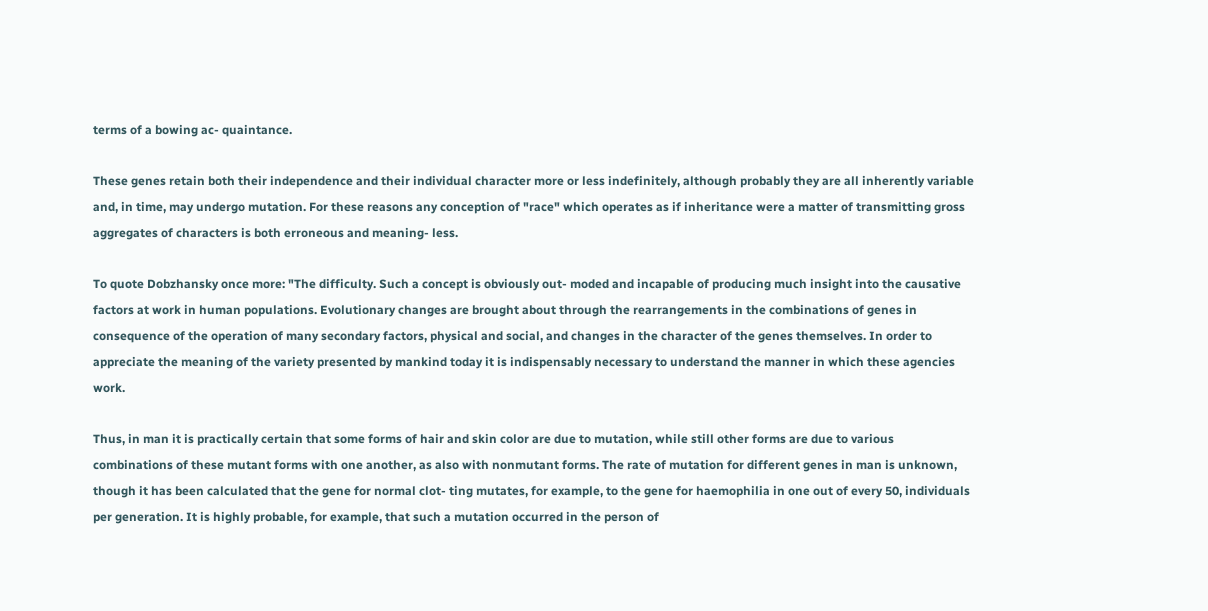terms of a bowing ac- quaintance.

These genes retain both their independence and their individual character more or less indefinitely, although probably they are all inherently variable and, in time, may undergo mutation. For these reasons any conception of "race" which operates as if inheritance were a matter of transmitting gross aggregates of characters is both erroneous and meaning- less.

To quote Dobzhansky once more: "The difficulty. Such a concept is obviously out- moded and incapable of producing much insight into the causative factors at work in human populations. Evolutionary changes are brought about through the rearrangements in the combinations of genes in consequence of the operation of many secondary factors, physical and social, and changes in the character of the genes themselves. In order to appreciate the meaning of the variety presented by mankind today it is indispensably necessary to understand the manner in which these agencies work.

Thus, in man it is practically certain that some forms of hair and skin color are due to mutation, while still other forms are due to various combinations of these mutant forms with one another, as also with nonmutant forms. The rate of mutation for different genes in man is unknown, though it has been calculated that the gene for normal clot- ting mutates, for example, to the gene for haemophilia in one out of every 50, individuals per generation. It is highly probable, for example, that such a mutation occurred in the person of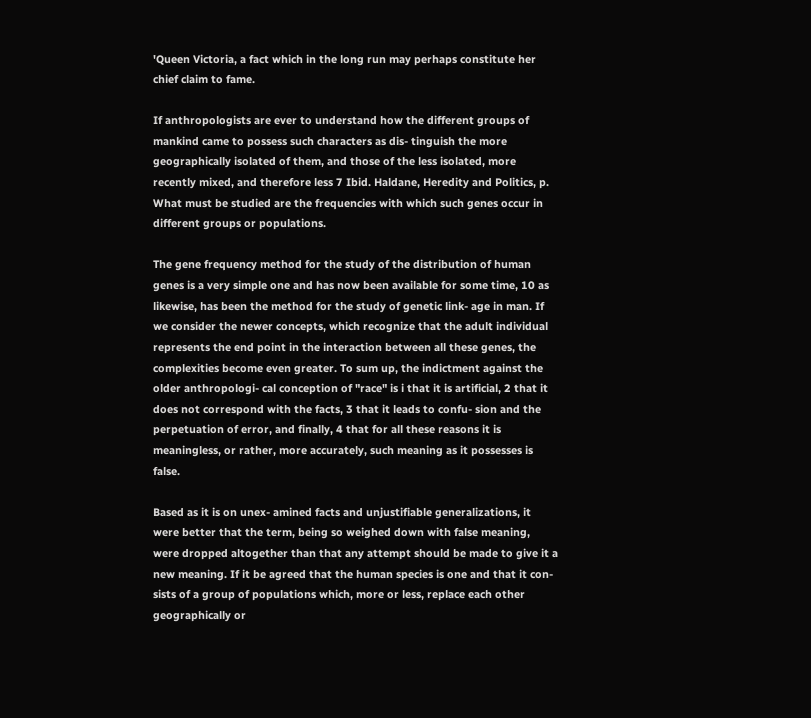'Queen Victoria, a fact which in the long run may perhaps constitute her chief claim to fame.

If anthropologists are ever to understand how the different groups of mankind came to possess such characters as dis- tinguish the more geographically isolated of them, and those of the less isolated, more recently mixed, and therefore less 7 Ibid. Haldane, Heredity and Politics, p. What must be studied are the frequencies with which such genes occur in different groups or populations.

The gene frequency method for the study of the distribution of human genes is a very simple one and has now been available for some time, 10 as likewise, has been the method for the study of genetic link- age in man. If we consider the newer concepts, which recognize that the adult individual represents the end point in the interaction between all these genes, the complexities become even greater. To sum up, the indictment against the older anthropologi- cal conception of "race" is i that it is artificial, 2 that it does not correspond with the facts, 3 that it leads to confu- sion and the perpetuation of error, and finally, 4 that for all these reasons it is meaningless, or rather, more accurately, such meaning as it possesses is false.

Based as it is on unex- amined facts and unjustifiable generalizations, it were better that the term, being so weighed down with false meaning, were dropped altogether than that any attempt should be made to give it a new meaning. If it be agreed that the human species is one and that it con- sists of a group of populations which, more or less, replace each other geographically or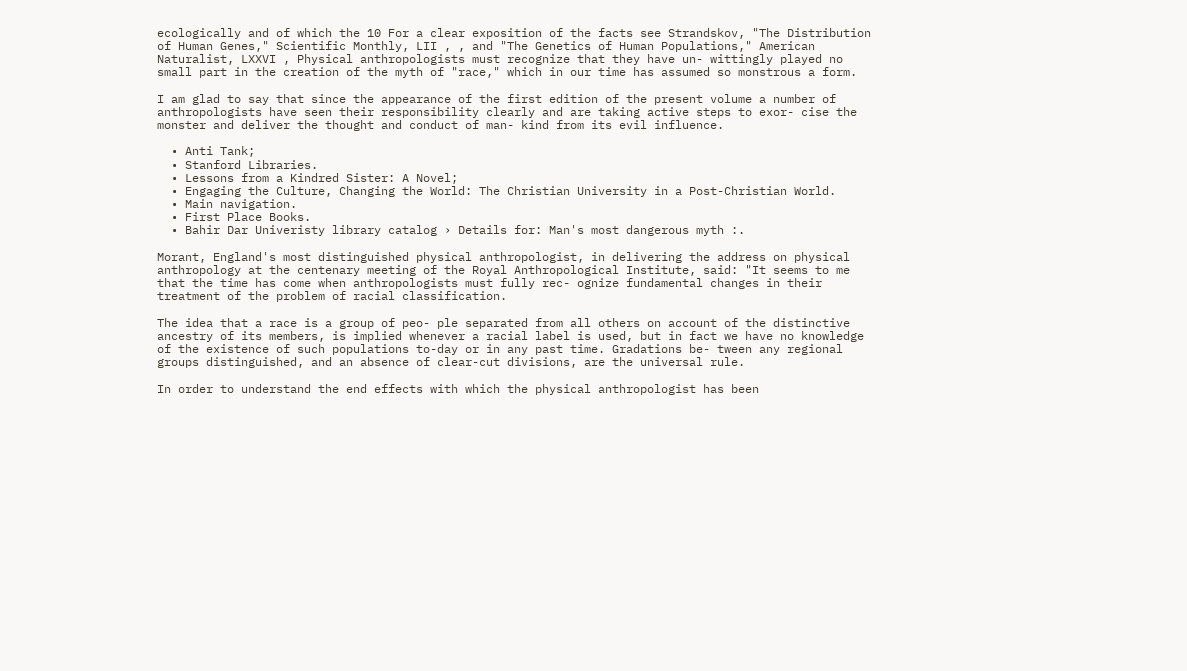ecologically and of which the 10 For a clear exposition of the facts see Strandskov, "The Distribution of Human Genes," Scientific Monthly, LII , , and "The Genetics of Human Populations," American Naturalist, LXXVI , Physical anthropologists must recognize that they have un- wittingly played no small part in the creation of the myth of "race," which in our time has assumed so monstrous a form.

I am glad to say that since the appearance of the first edition of the present volume a number of anthropologists have seen their responsibility clearly and are taking active steps to exor- cise the monster and deliver the thought and conduct of man- kind from its evil influence.

  • Anti Tank;
  • Stanford Libraries.
  • Lessons from a Kindred Sister: A Novel;
  • Engaging the Culture, Changing the World: The Christian University in a Post-Christian World.
  • Main navigation.
  • First Place Books.
  • Bahir Dar Univeristy library catalog › Details for: Man's most dangerous myth :.

Morant, England's most distinguished physical anthropologist, in delivering the address on physical anthropology at the centenary meeting of the Royal Anthropological Institute, said: "It seems to me that the time has come when anthropologists must fully rec- ognize fundamental changes in their treatment of the problem of racial classification.

The idea that a race is a group of peo- ple separated from all others on account of the distinctive ancestry of its members, is implied whenever a racial label is used, but in fact we have no knowledge of the existence of such populations to-day or in any past time. Gradations be- tween any regional groups distinguished, and an absence of clear-cut divisions, are the universal rule.

In order to understand the end effects with which the physical anthropologist has been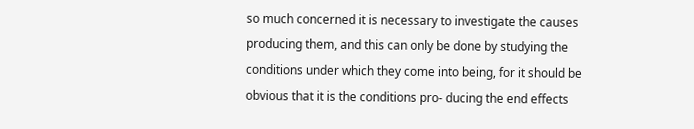so much concerned it is necessary to investigate the causes producing them, and this can only be done by studying the conditions under which they come into being, for it should be obvious that it is the conditions pro- ducing the end effects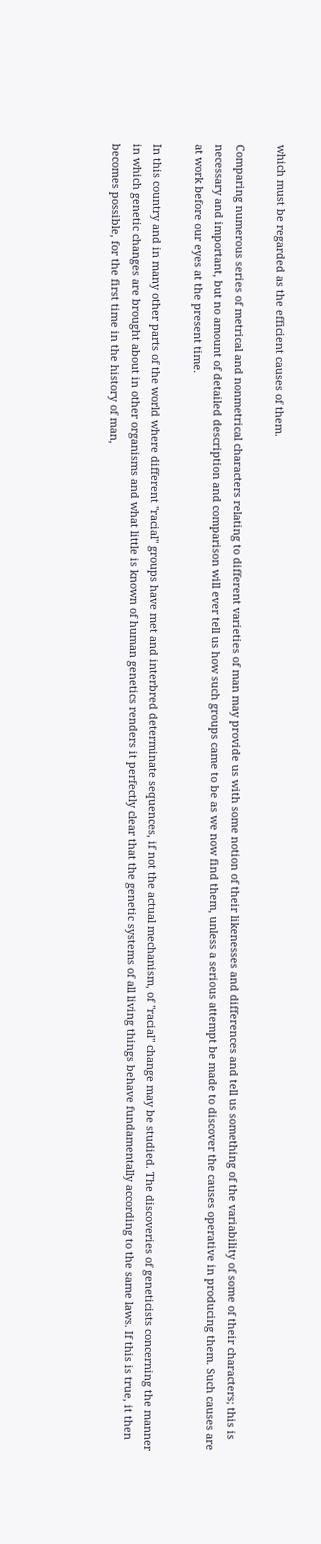which must be regarded as the efficient causes of them.

Comparing numerous series of metrical and nonmetrical characters relating to different varieties of man may provide us with some notion of their likenesses and differences and tell us something of the variability of some of their characters; this is necessary and important, but no amount of detailed description and comparison will ever tell us how such groups came to be as we now find them, unless a serious attempt be made to discover the causes operative in producing them. Such causes are at work before our eyes at the present time.

In this country and in many other parts of the world where different "racial" groups have met and interbred determinate sequences, if not the actual mechanism, of "racial" change may be studied. The discoveries of geneticists concerning the manner in which genetic changes are brought about in other organisms and what little is known of human genetics renders it perfectly clear that the genetic systems of all living things behave fundamentally according to the same laws. If this is true, it then becomes possible, for the first time in the history of man,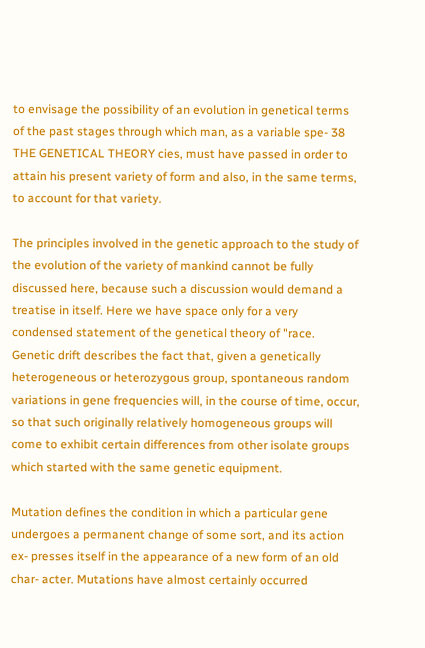to envisage the possibility of an evolution in genetical terms of the past stages through which man, as a variable spe- 38 THE GENETICAL THEORY cies, must have passed in order to attain his present variety of form and also, in the same terms, to account for that variety.

The principles involved in the genetic approach to the study of the evolution of the variety of mankind cannot be fully discussed here, because such a discussion would demand a treatise in itself. Here we have space only for a very condensed statement of the genetical theory of "race. Genetic drift describes the fact that, given a genetically heterogeneous or heterozygous group, spontaneous random variations in gene frequencies will, in the course of time, occur, so that such originally relatively homogeneous groups will come to exhibit certain differences from other isolate groups which started with the same genetic equipment.

Mutation defines the condition in which a particular gene undergoes a permanent change of some sort, and its action ex- presses itself in the appearance of a new form of an old char- acter. Mutations have almost certainly occurred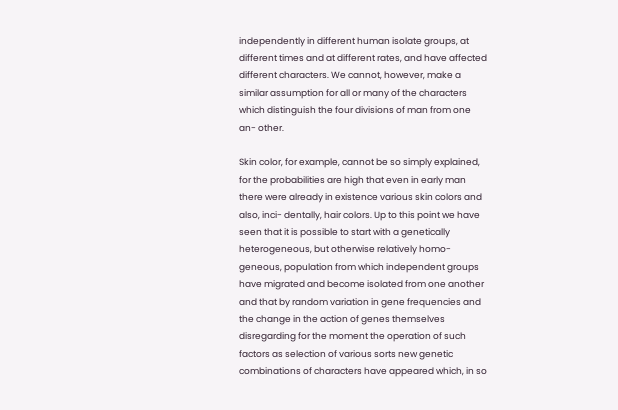independently in different human isolate groups, at different times and at different rates, and have affected different characters. We cannot, however, make a similar assumption for all or many of the characters which distinguish the four divisions of man from one an- other.

Skin color, for example, cannot be so simply explained, for the probabilities are high that even in early man there were already in existence various skin colors and also, inci- dentally, hair colors. Up to this point we have seen that it is possible to start with a genetically heterogeneous, but otherwise relatively homo- geneous, population from which independent groups have migrated and become isolated from one another and that by random variation in gene frequencies and the change in the action of genes themselves disregarding for the moment the operation of such factors as selection of various sorts new genetic combinations of characters have appeared which, in so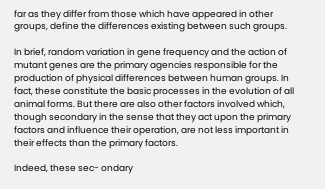far as they differ from those which have appeared in other groups, define the differences existing between such groups.

In brief, random variation in gene frequency and the action of mutant genes are the primary agencies responsible for the production of physical differences between human groups. In fact, these constitute the basic processes in the evolution of all animal forms. But there are also other factors involved which, though secondary in the sense that they act upon the primary factors and influence their operation, are not less important in their effects than the primary factors.

Indeed, these sec- ondary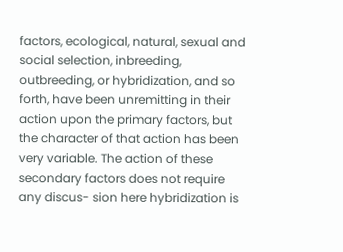factors, ecological, natural, sexual and social selection, inbreeding, outbreeding, or hybridization, and so forth, have been unremitting in their action upon the primary factors, but the character of that action has been very variable. The action of these secondary factors does not require any discus- sion here hybridization is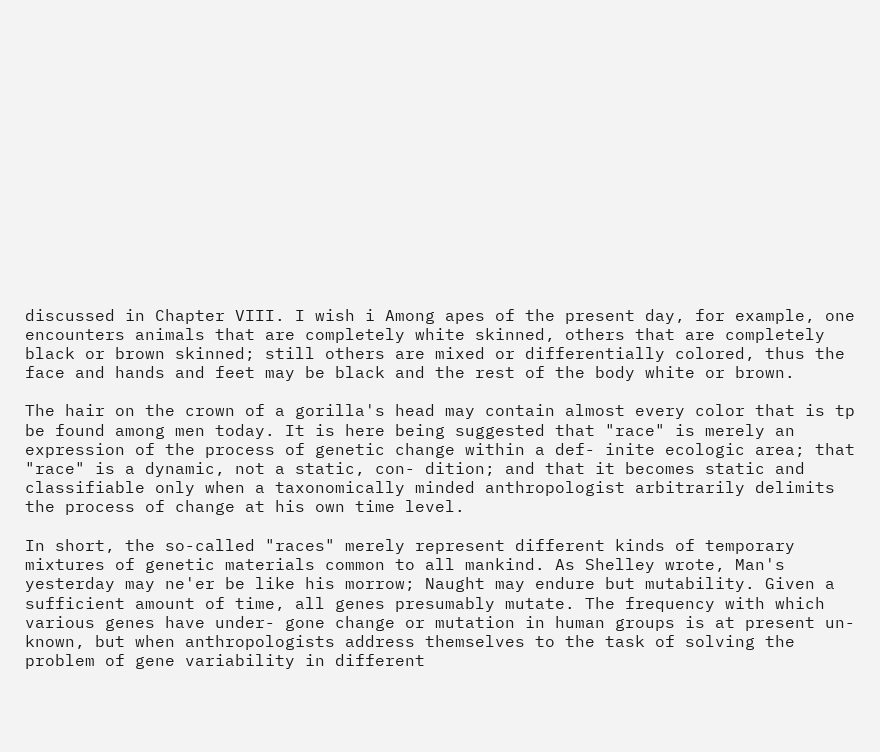discussed in Chapter VIII. I wish i Among apes of the present day, for example, one encounters animals that are completely white skinned, others that are completely black or brown skinned; still others are mixed or differentially colored, thus the face and hands and feet may be black and the rest of the body white or brown.

The hair on the crown of a gorilla's head may contain almost every color that is tp be found among men today. It is here being suggested that "race" is merely an expression of the process of genetic change within a def- inite ecologic area; that "race" is a dynamic, not a static, con- dition; and that it becomes static and classifiable only when a taxonomically minded anthropologist arbitrarily delimits the process of change at his own time level.

In short, the so-called "races" merely represent different kinds of temporary mixtures of genetic materials common to all mankind. As Shelley wrote, Man's yesterday may ne'er be like his morrow; Naught may endure but mutability. Given a sufficient amount of time, all genes presumably mutate. The frequency with which various genes have under- gone change or mutation in human groups is at present un- known, but when anthropologists address themselves to the task of solving the problem of gene variability in different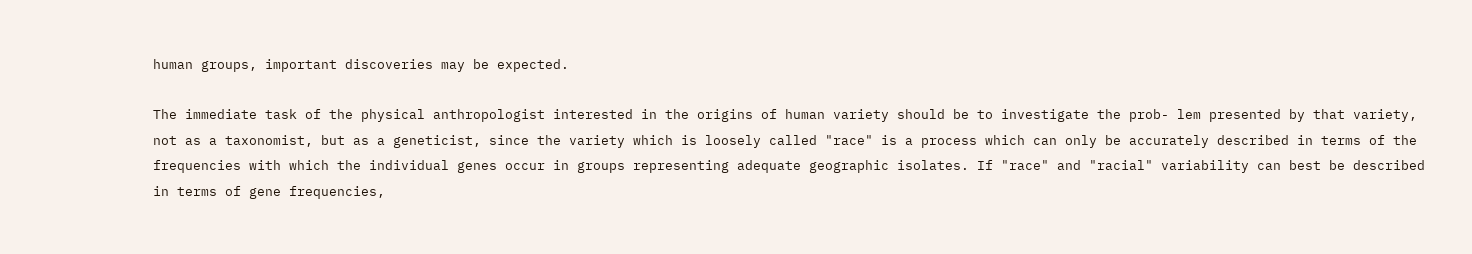human groups, important discoveries may be expected.

The immediate task of the physical anthropologist interested in the origins of human variety should be to investigate the prob- lem presented by that variety, not as a taxonomist, but as a geneticist, since the variety which is loosely called "race" is a process which can only be accurately described in terms of the frequencies with which the individual genes occur in groups representing adequate geographic isolates. If "race" and "racial" variability can best be described in terms of gene frequencies,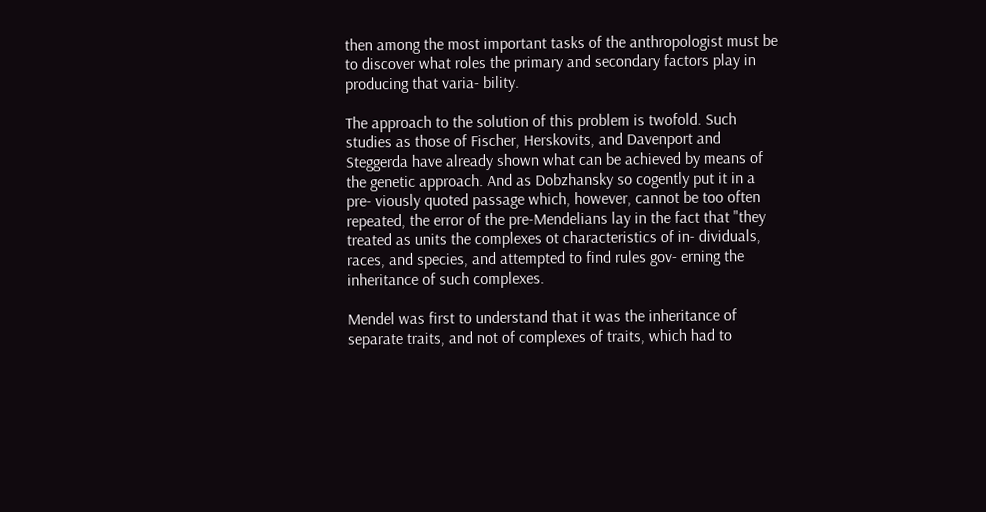then among the most important tasks of the anthropologist must be to discover what roles the primary and secondary factors play in producing that varia- bility.

The approach to the solution of this problem is twofold. Such studies as those of Fischer, Herskovits, and Davenport and Steggerda have already shown what can be achieved by means of the genetic approach. And as Dobzhansky so cogently put it in a pre- viously quoted passage which, however, cannot be too often repeated, the error of the pre-Mendelians lay in the fact that "they treated as units the complexes ot characteristics of in- dividuals, races, and species, and attempted to find rules gov- erning the inheritance of such complexes.

Mendel was first to understand that it was the inheritance of separate traits, and not of complexes of traits, which had to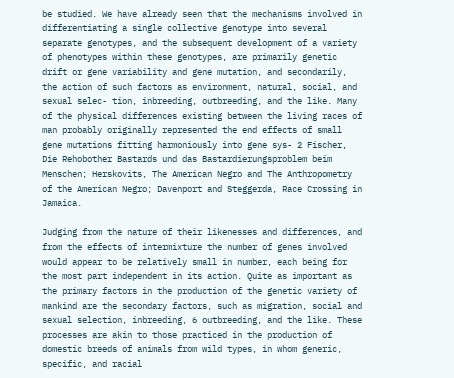be studied. We have already seen that the mechanisms involved in differentiating a single collective genotype into several separate genotypes, and the subsequent development of a variety of phenotypes within these genotypes, are primarily genetic drift or gene variability and gene mutation, and secondarily, the action of such factors as environment, natural, social, and sexual selec- tion, inbreeding, outbreeding, and the like. Many of the physical differences existing between the living races of man probably originally represented the end effects of small gene mutations fitting harmoniously into gene sys- 2 Fischer, Die Rehobother Bastards und das Bastardierungsproblem beim Menschen; Herskovits, The American Negro and The Anthropometry of the American Negro; Davenport and Steggerda, Race Crossing in Jamaica.

Judging from the nature of their likenesses and differences, and from the effects of intermixture the number of genes involved would appear to be relatively small in number, each being for the most part independent in its action. Quite as important as the primary factors in the production of the genetic variety of mankind are the secondary factors, such as migration, social and sexual selection, inbreeding, 6 outbreeding, and the like. These processes are akin to those practiced in the production of domestic breeds of animals from wild types, in whom generic, specific, and racial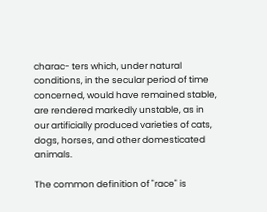charac- ters which, under natural conditions, in the secular period of time concerned, would have remained stable, are rendered markedly unstable, as in our artificially produced varieties of cats, dogs, horses, and other domesticated animals.

The common definition of "race" is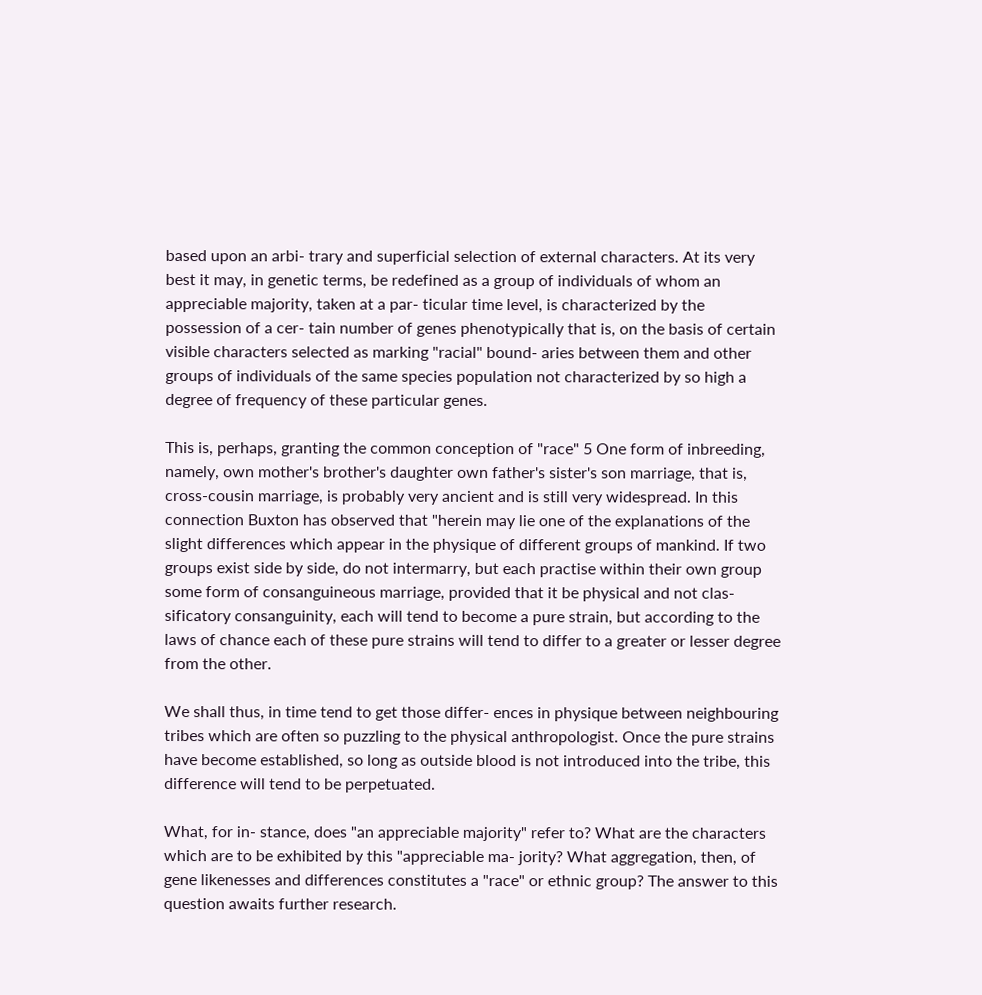based upon an arbi- trary and superficial selection of external characters. At its very best it may, in genetic terms, be redefined as a group of individuals of whom an appreciable majority, taken at a par- ticular time level, is characterized by the possession of a cer- tain number of genes phenotypically that is, on the basis of certain visible characters selected as marking "racial" bound- aries between them and other groups of individuals of the same species population not characterized by so high a degree of frequency of these particular genes.

This is, perhaps, granting the common conception of "race" 5 One form of inbreeding, namely, own mother's brother's daughter own father's sister's son marriage, that is, cross-cousin marriage, is probably very ancient and is still very widespread. In this connection Buxton has observed that "herein may lie one of the explanations of the slight differences which appear in the physique of different groups of mankind. If two groups exist side by side, do not intermarry, but each practise within their own group some form of consanguineous marriage, provided that it be physical and not clas- sificatory consanguinity, each will tend to become a pure strain, but according to the laws of chance each of these pure strains will tend to differ to a greater or lesser degree from the other.

We shall thus, in time tend to get those differ- ences in physique between neighbouring tribes which are often so puzzling to the physical anthropologist. Once the pure strains have become established, so long as outside blood is not introduced into the tribe, this difference will tend to be perpetuated.

What, for in- stance, does "an appreciable majority" refer to? What are the characters which are to be exhibited by this "appreciable ma- jority? What aggregation, then, of gene likenesses and differences constitutes a "race" or ethnic group? The answer to this question awaits further research.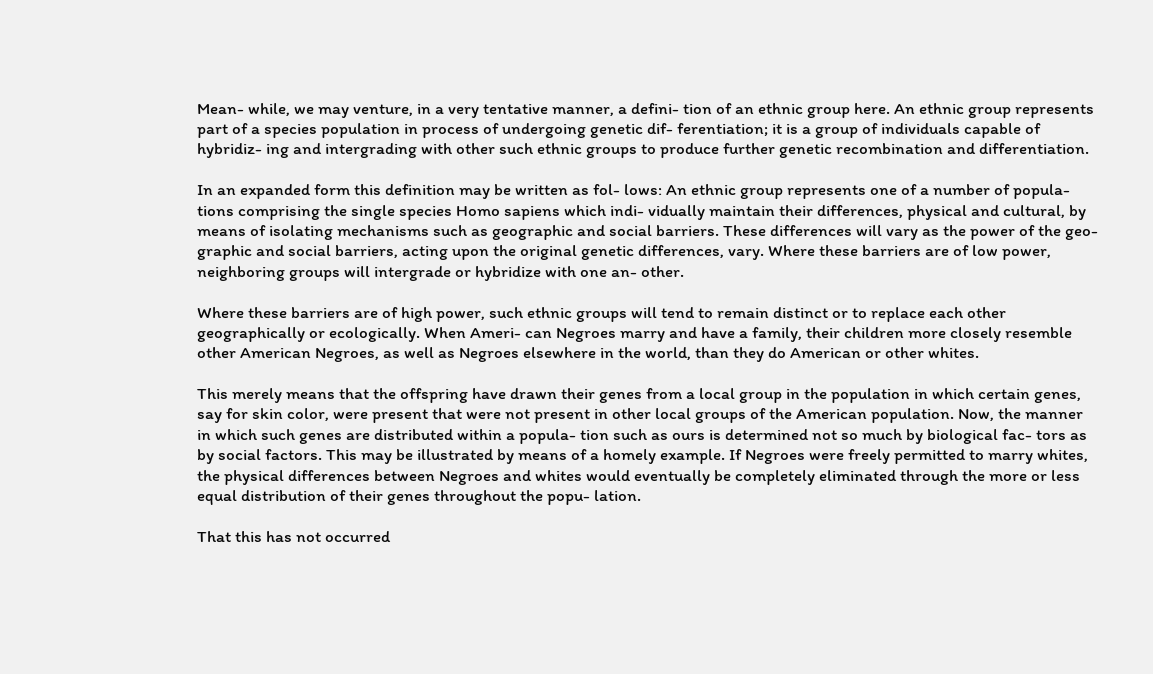Mean- while, we may venture, in a very tentative manner, a defini- tion of an ethnic group here. An ethnic group represents part of a species population in process of undergoing genetic dif- ferentiation; it is a group of individuals capable of hybridiz- ing and intergrading with other such ethnic groups to produce further genetic recombination and differentiation.

In an expanded form this definition may be written as fol- lows: An ethnic group represents one of a number of popula- tions comprising the single species Homo sapiens which indi- vidually maintain their differences, physical and cultural, by means of isolating mechanisms such as geographic and social barriers. These differences will vary as the power of the geo- graphic and social barriers, acting upon the original genetic differences, vary. Where these barriers are of low power, neighboring groups will intergrade or hybridize with one an- other.

Where these barriers are of high power, such ethnic groups will tend to remain distinct or to replace each other geographically or ecologically. When Ameri- can Negroes marry and have a family, their children more closely resemble other American Negroes, as well as Negroes elsewhere in the world, than they do American or other whites.

This merely means that the offspring have drawn their genes from a local group in the population in which certain genes, say for skin color, were present that were not present in other local groups of the American population. Now, the manner in which such genes are distributed within a popula- tion such as ours is determined not so much by biological fac- tors as by social factors. This may be illustrated by means of a homely example. If Negroes were freely permitted to marry whites, the physical differences between Negroes and whites would eventually be completely eliminated through the more or less equal distribution of their genes throughout the popu- lation.

That this has not occurred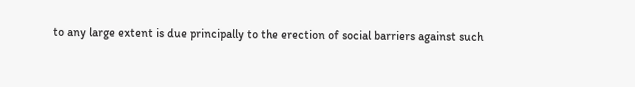to any large extent is due principally to the erection of social barriers against such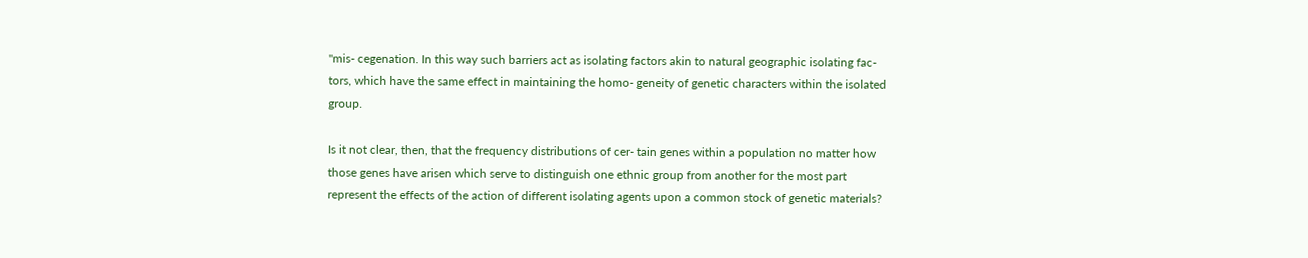"mis- cegenation. In this way such barriers act as isolating factors akin to natural geographic isolating fac- tors, which have the same effect in maintaining the homo- geneity of genetic characters within the isolated group.

Is it not clear, then, that the frequency distributions of cer- tain genes within a population no matter how those genes have arisen which serve to distinguish one ethnic group from another for the most part represent the effects of the action of different isolating agents upon a common stock of genetic materials?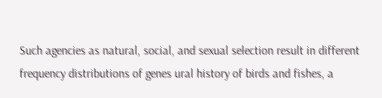Such agencies as natural, social, and sexual selection result in different frequency distributions of genes ural history of birds and fishes, a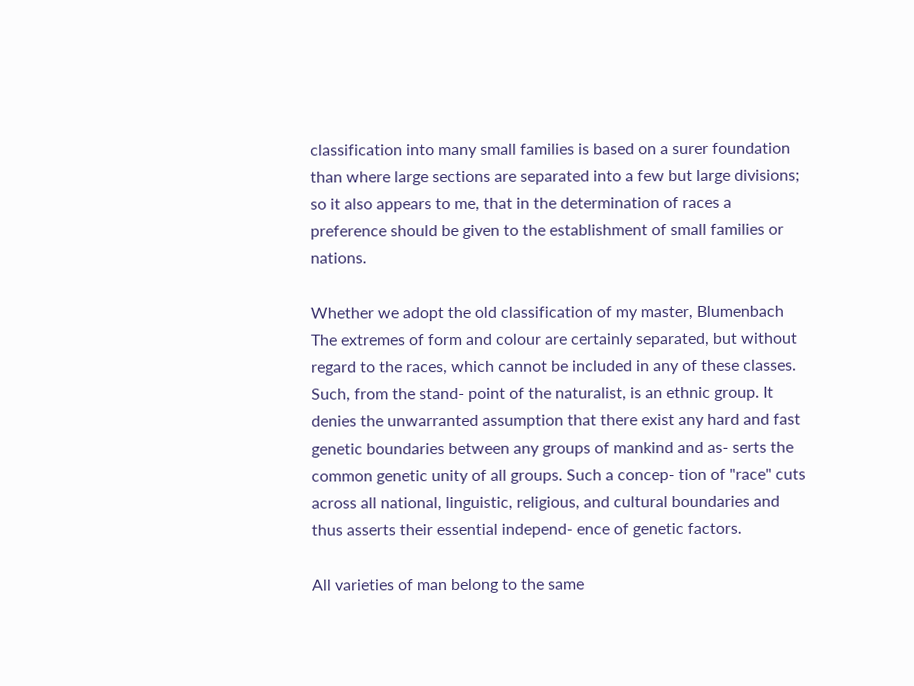classification into many small families is based on a surer foundation than where large sections are separated into a few but large divisions; so it also appears to me, that in the determination of races a preference should be given to the establishment of small families or nations.

Whether we adopt the old classification of my master, Blumenbach The extremes of form and colour are certainly separated, but without regard to the races, which cannot be included in any of these classes. Such, from the stand- point of the naturalist, is an ethnic group. It denies the unwarranted assumption that there exist any hard and fast genetic boundaries between any groups of mankind and as- serts the common genetic unity of all groups. Such a concep- tion of "race" cuts across all national, linguistic, religious, and cultural boundaries and thus asserts their essential independ- ence of genetic factors.

All varieties of man belong to the same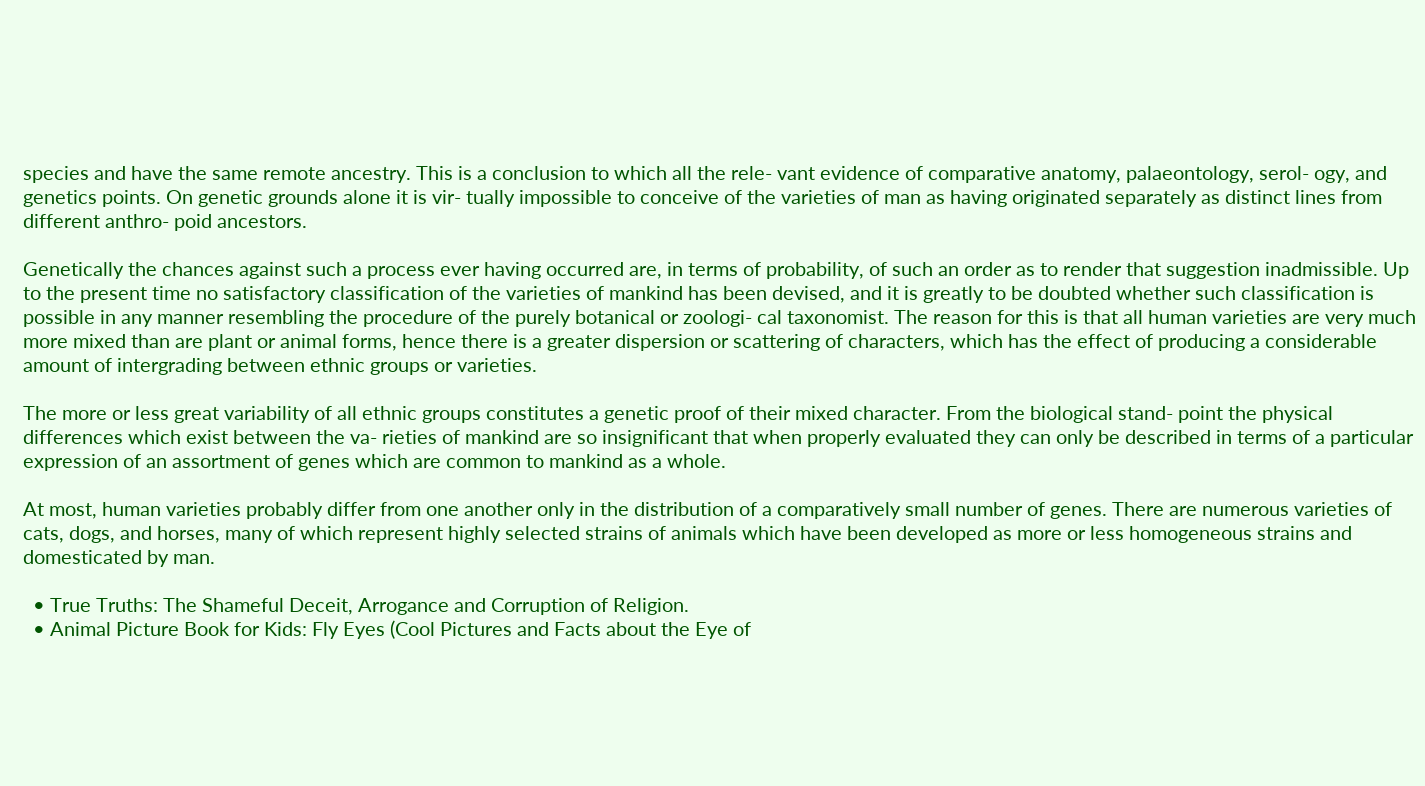species and have the same remote ancestry. This is a conclusion to which all the rele- vant evidence of comparative anatomy, palaeontology, serol- ogy, and genetics points. On genetic grounds alone it is vir- tually impossible to conceive of the varieties of man as having originated separately as distinct lines from different anthro- poid ancestors.

Genetically the chances against such a process ever having occurred are, in terms of probability, of such an order as to render that suggestion inadmissible. Up to the present time no satisfactory classification of the varieties of mankind has been devised, and it is greatly to be doubted whether such classification is possible in any manner resembling the procedure of the purely botanical or zoologi- cal taxonomist. The reason for this is that all human varieties are very much more mixed than are plant or animal forms, hence there is a greater dispersion or scattering of characters, which has the effect of producing a considerable amount of intergrading between ethnic groups or varieties.

The more or less great variability of all ethnic groups constitutes a genetic proof of their mixed character. From the biological stand- point the physical differences which exist between the va- rieties of mankind are so insignificant that when properly evaluated they can only be described in terms of a particular expression of an assortment of genes which are common to mankind as a whole.

At most, human varieties probably differ from one another only in the distribution of a comparatively small number of genes. There are numerous varieties of cats, dogs, and horses, many of which represent highly selected strains of animals which have been developed as more or less homogeneous strains and domesticated by man.

  • True Truths: The Shameful Deceit, Arrogance and Corruption of Religion.
  • Animal Picture Book for Kids: Fly Eyes (Cool Pictures and Facts about the Eye of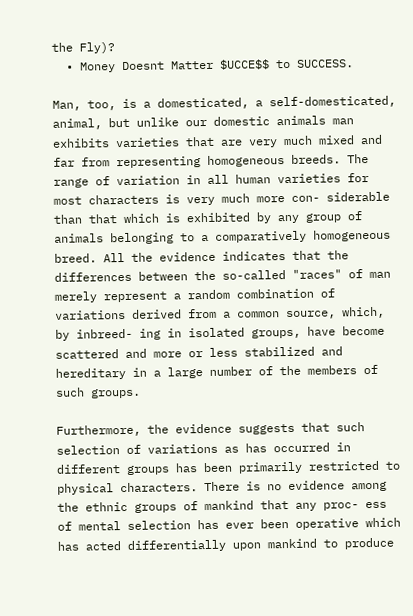the Fly)?
  • Money Doesnt Matter $UCCE$$ to SUCCESS.

Man, too, is a domesticated, a self-domesticated, animal, but unlike our domestic animals man exhibits varieties that are very much mixed and far from representing homogeneous breeds. The range of variation in all human varieties for most characters is very much more con- siderable than that which is exhibited by any group of animals belonging to a comparatively homogeneous breed. All the evidence indicates that the differences between the so-called "races" of man merely represent a random combination of variations derived from a common source, which, by inbreed- ing in isolated groups, have become scattered and more or less stabilized and hereditary in a large number of the members of such groups.

Furthermore, the evidence suggests that such selection of variations as has occurred in different groups has been primarily restricted to physical characters. There is no evidence among the ethnic groups of mankind that any proc- ess of mental selection has ever been operative which has acted differentially upon mankind to produce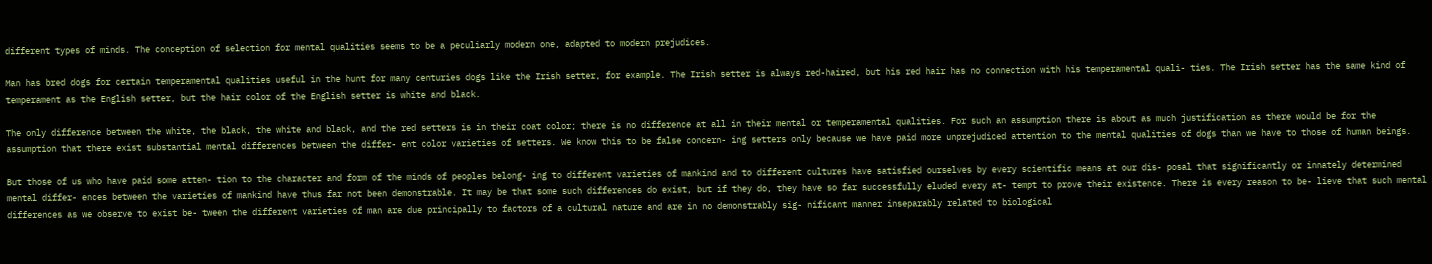different types of minds. The conception of selection for mental qualities seems to be a peculiarly modern one, adapted to modern prejudices.

Man has bred dogs for certain temperamental qualities useful in the hunt for many centuries dogs like the Irish setter, for example. The Irish setter is always red-haired, but his red hair has no connection with his temperamental quali- ties. The Irish setter has the same kind of temperament as the English setter, but the hair color of the English setter is white and black.

The only difference between the white, the black, the white and black, and the red setters is in their coat color; there is no difference at all in their mental or temperamental qualities. For such an assumption there is about as much justification as there would be for the assumption that there exist substantial mental differences between the differ- ent color varieties of setters. We know this to be false concern- ing setters only because we have paid more unprejudiced attention to the mental qualities of dogs than we have to those of human beings.

But those of us who have paid some atten- tion to the character and form of the minds of peoples belong- ing to different varieties of mankind and to different cultures have satisfied ourselves by every scientific means at our dis- posal that significantly or innately determined mental differ- ences between the varieties of mankind have thus far not been demonstrable. It may be that some such differences do exist, but if they do, they have so far successfully eluded every at- tempt to prove their existence. There is every reason to be- lieve that such mental differences as we observe to exist be- tween the different varieties of man are due principally to factors of a cultural nature and are in no demonstrably sig- nificant manner inseparably related to biological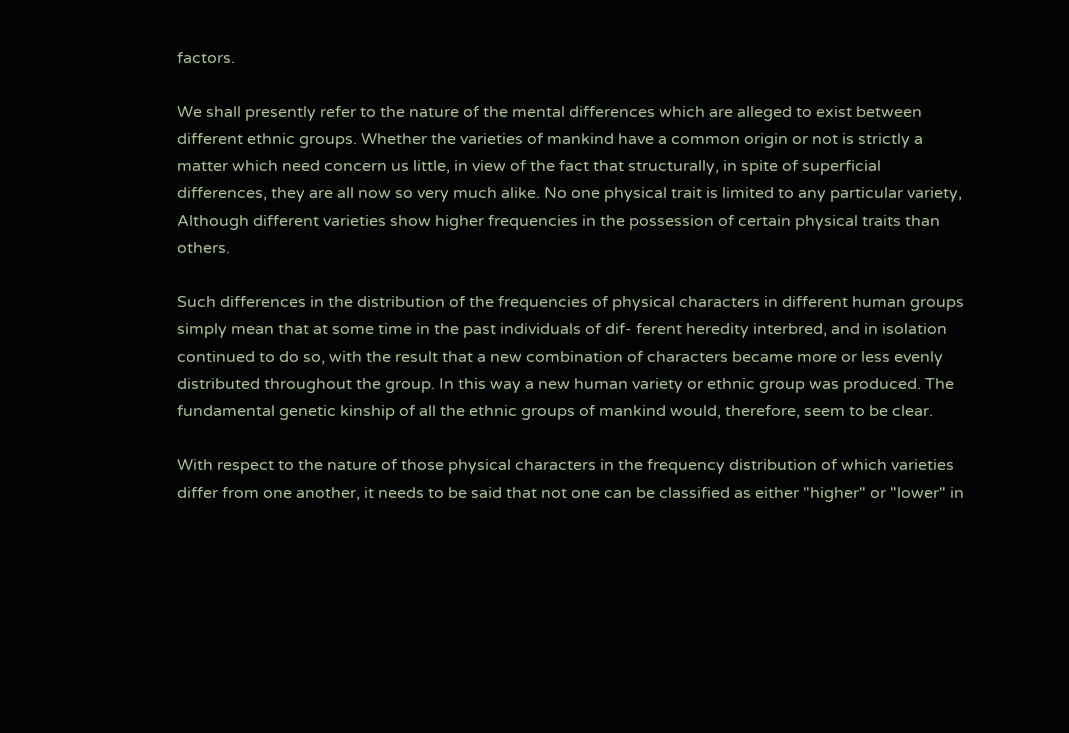factors.

We shall presently refer to the nature of the mental differences which are alleged to exist between different ethnic groups. Whether the varieties of mankind have a common origin or not is strictly a matter which need concern us little, in view of the fact that structurally, in spite of superficial differences, they are all now so very much alike. No one physical trait is limited to any particular variety, Although different varieties show higher frequencies in the possession of certain physical traits than others.

Such differences in the distribution of the frequencies of physical characters in different human groups simply mean that at some time in the past individuals of dif- ferent heredity interbred, and in isolation continued to do so, with the result that a new combination of characters became more or less evenly distributed throughout the group. In this way a new human variety or ethnic group was produced. The fundamental genetic kinship of all the ethnic groups of mankind would, therefore, seem to be clear.

With respect to the nature of those physical characters in the frequency distribution of which varieties differ from one another, it needs to be said that not one can be classified as either "higher" or "lower" in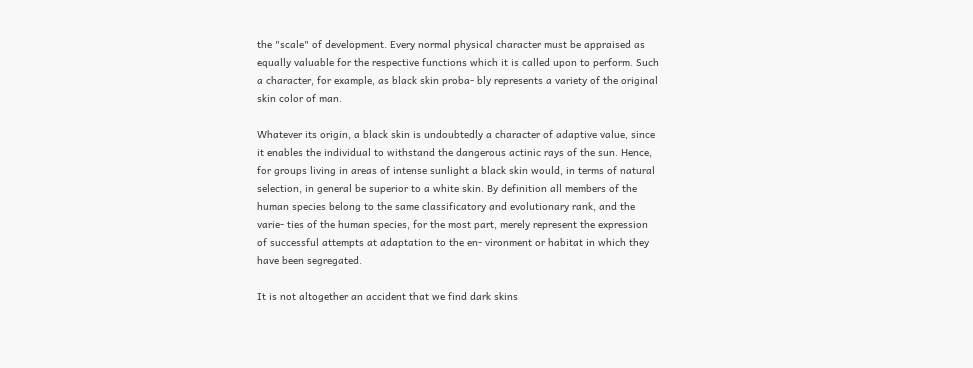the "scale" of development. Every normal physical character must be appraised as equally valuable for the respective functions which it is called upon to perform. Such a character, for example, as black skin proba- bly represents a variety of the original skin color of man.

Whatever its origin, a black skin is undoubtedly a character of adaptive value, since it enables the individual to withstand the dangerous actinic rays of the sun. Hence, for groups living in areas of intense sunlight a black skin would, in terms of natural selection, in general be superior to a white skin. By definition all members of the human species belong to the same classificatory and evolutionary rank, and the varie- ties of the human species, for the most part, merely represent the expression of successful attempts at adaptation to the en- vironment or habitat in which they have been segregated.

It is not altogether an accident that we find dark skins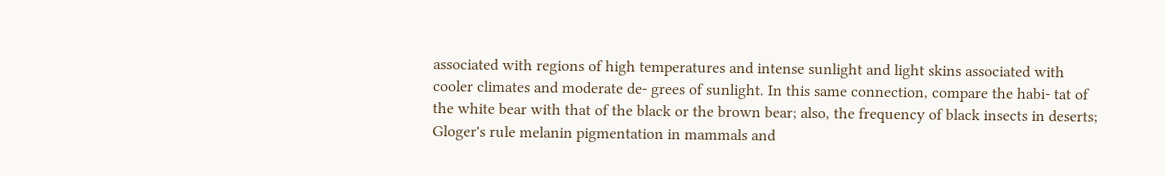associated with regions of high temperatures and intense sunlight and light skins associated with cooler climates and moderate de- grees of sunlight. In this same connection, compare the habi- tat of the white bear with that of the black or the brown bear; also, the frequency of black insects in deserts; Gloger's rule melanin pigmentation in mammals and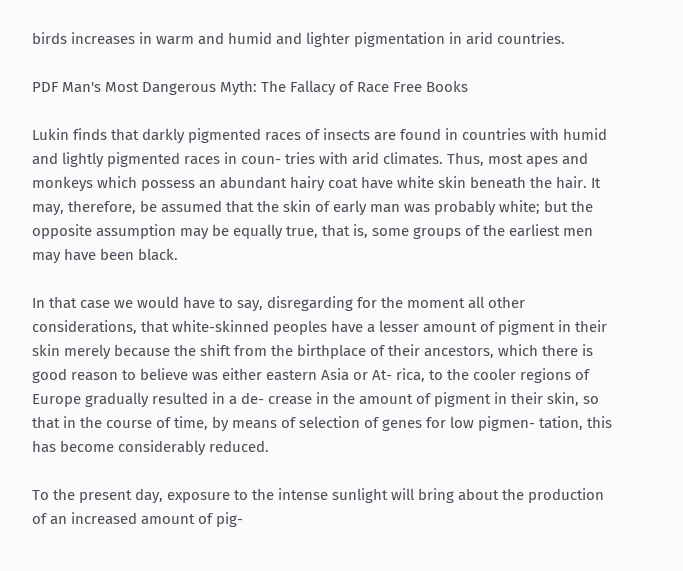birds increases in warm and humid and lighter pigmentation in arid countries.

PDF Man's Most Dangerous Myth: The Fallacy of Race Free Books

Lukin finds that darkly pigmented races of insects are found in countries with humid and lightly pigmented races in coun- tries with arid climates. Thus, most apes and monkeys which possess an abundant hairy coat have white skin beneath the hair. It may, therefore, be assumed that the skin of early man was probably white; but the opposite assumption may be equally true, that is, some groups of the earliest men may have been black.

In that case we would have to say, disregarding for the moment all other considerations, that white-skinned peoples have a lesser amount of pigment in their skin merely because the shift from the birthplace of their ancestors, which there is good reason to believe was either eastern Asia or At- rica, to the cooler regions of Europe gradually resulted in a de- crease in the amount of pigment in their skin, so that in the course of time, by means of selection of genes for low pigmen- tation, this has become considerably reduced.

To the present day, exposure to the intense sunlight will bring about the production of an increased amount of pig-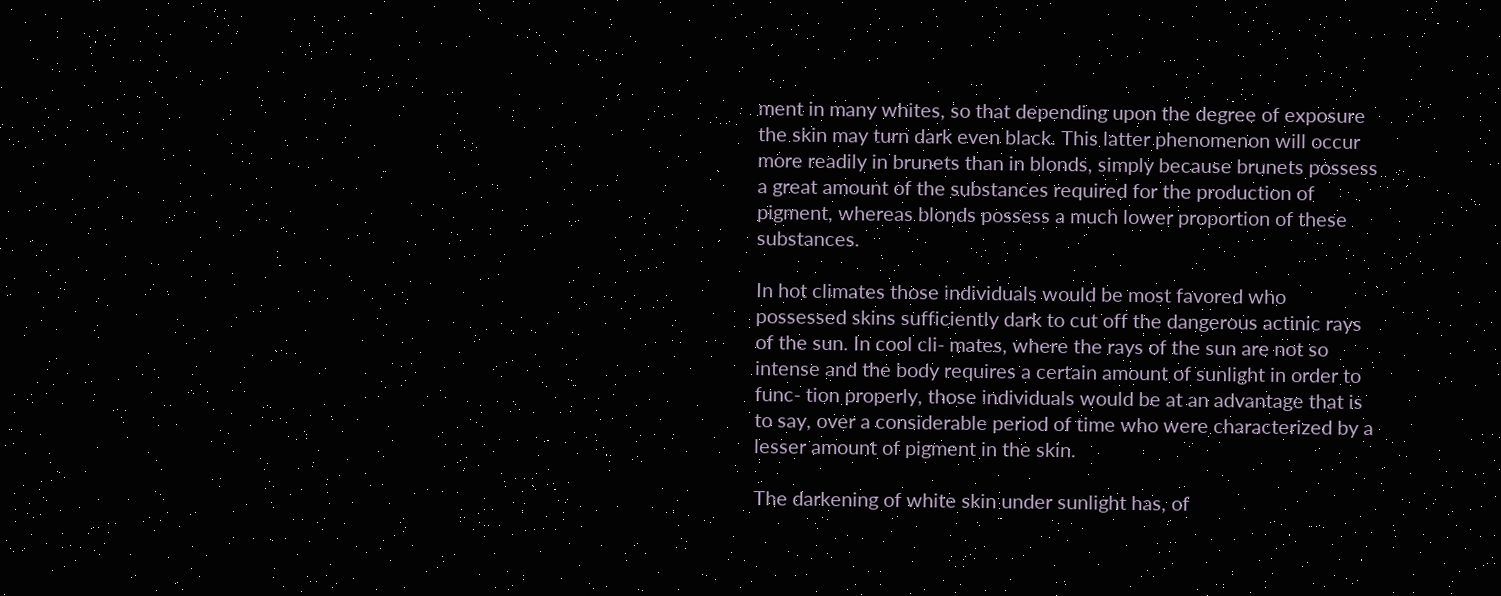ment in many whites, so that depending upon the degree of exposure the skin may turn dark even black. This latter phenomenon will occur more readily in brunets than in blonds, simply because brunets possess a great amount of the substances required for the production of pigment, whereas blonds possess a much lower proportion of these substances.

In hot climates those individuals would be most favored who possessed skins sufficiently dark to cut off the dangerous actinic rays of the sun. In cool cli- mates, where the rays of the sun are not so intense and the body requires a certain amount of sunlight in order to func- tion properly, those individuals would be at an advantage that is to say, over a considerable period of time who were characterized by a lesser amount of pigment in the skin.

The darkening of white skin under sunlight has, of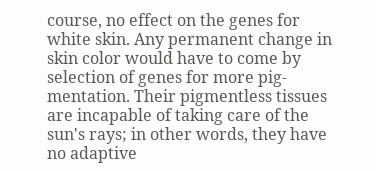course, no effect on the genes for white skin. Any permanent change in skin color would have to come by selection of genes for more pig- mentation. Their pigmentless tissues are incapable of taking care of the sun's rays; in other words, they have no adaptive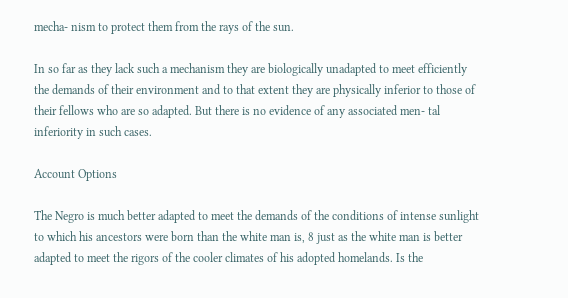mecha- nism to protect them from the rays of the sun.

In so far as they lack such a mechanism they are biologically unadapted to meet efficiently the demands of their environment and to that extent they are physically inferior to those of their fellows who are so adapted. But there is no evidence of any associated men- tal inferiority in such cases.

Account Options

The Negro is much better adapted to meet the demands of the conditions of intense sunlight to which his ancestors were born than the white man is, 8 just as the white man is better adapted to meet the rigors of the cooler climates of his adopted homelands. Is the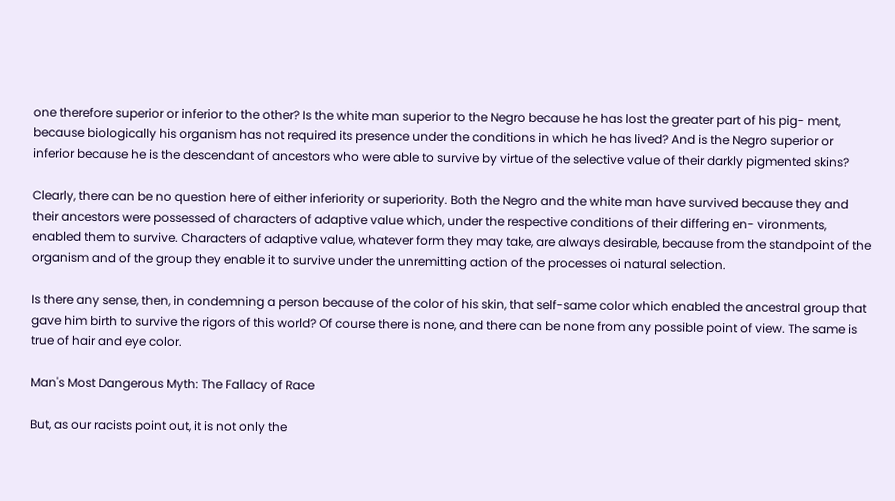one therefore superior or inferior to the other? Is the white man superior to the Negro because he has lost the greater part of his pig- ment, because biologically his organism has not required its presence under the conditions in which he has lived? And is the Negro superior or inferior because he is the descendant of ancestors who were able to survive by virtue of the selective value of their darkly pigmented skins?

Clearly, there can be no question here of either inferiority or superiority. Both the Negro and the white man have survived because they and their ancestors were possessed of characters of adaptive value which, under the respective conditions of their differing en- vironments, enabled them to survive. Characters of adaptive value, whatever form they may take, are always desirable, because from the standpoint of the organism and of the group they enable it to survive under the unremitting action of the processes oi natural selection.

Is there any sense, then, in condemning a person because of the color of his skin, that self-same color which enabled the ancestral group that gave him birth to survive the rigors of this world? Of course there is none, and there can be none from any possible point of view. The same is true of hair and eye color.

Man's Most Dangerous Myth: The Fallacy of Race

But, as our racists point out, it is not only the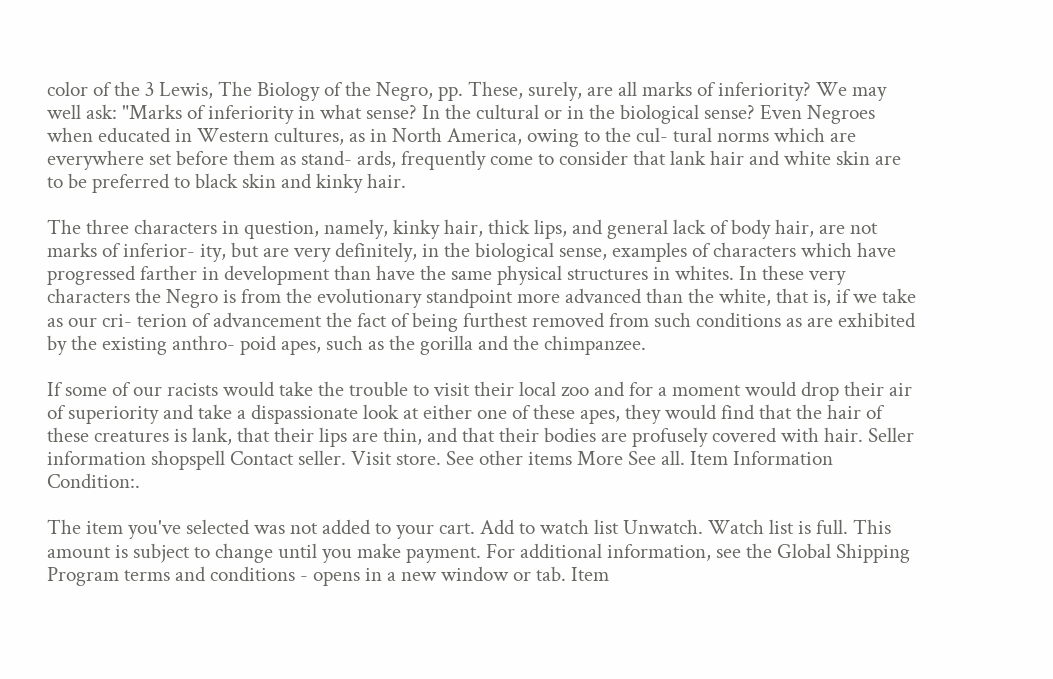color of the 3 Lewis, The Biology of the Negro, pp. These, surely, are all marks of inferiority? We may well ask: "Marks of inferiority in what sense? In the cultural or in the biological sense? Even Negroes when educated in Western cultures, as in North America, owing to the cul- tural norms which are everywhere set before them as stand- ards, frequently come to consider that lank hair and white skin are to be preferred to black skin and kinky hair.

The three characters in question, namely, kinky hair, thick lips, and general lack of body hair, are not marks of inferior- ity, but are very definitely, in the biological sense, examples of characters which have progressed farther in development than have the same physical structures in whites. In these very characters the Negro is from the evolutionary standpoint more advanced than the white, that is, if we take as our cri- terion of advancement the fact of being furthest removed from such conditions as are exhibited by the existing anthro- poid apes, such as the gorilla and the chimpanzee.

If some of our racists would take the trouble to visit their local zoo and for a moment would drop their air of superiority and take a dispassionate look at either one of these apes, they would find that the hair of these creatures is lank, that their lips are thin, and that their bodies are profusely covered with hair. Seller information shopspell Contact seller. Visit store. See other items More See all. Item Information Condition:.

The item you've selected was not added to your cart. Add to watch list Unwatch. Watch list is full. This amount is subject to change until you make payment. For additional information, see the Global Shipping Program terms and conditions - opens in a new window or tab. Item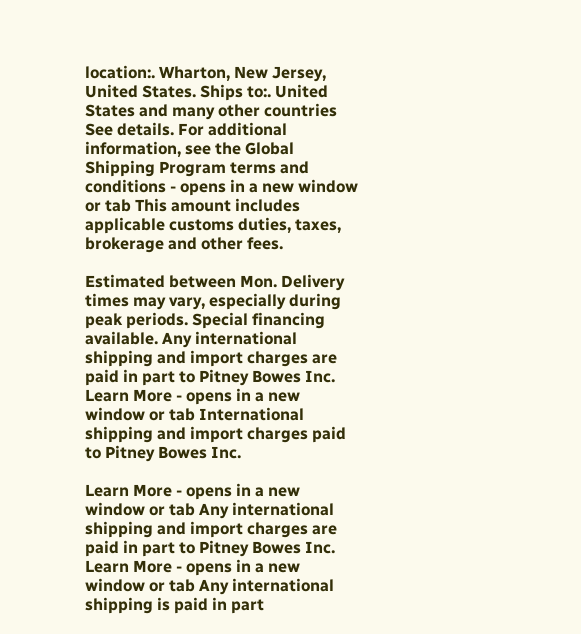location:. Wharton, New Jersey, United States. Ships to:. United States and many other countries See details. For additional information, see the Global Shipping Program terms and conditions - opens in a new window or tab This amount includes applicable customs duties, taxes, brokerage and other fees.

Estimated between Mon. Delivery times may vary, especially during peak periods. Special financing available. Any international shipping and import charges are paid in part to Pitney Bowes Inc. Learn More - opens in a new window or tab International shipping and import charges paid to Pitney Bowes Inc.

Learn More - opens in a new window or tab Any international shipping and import charges are paid in part to Pitney Bowes Inc. Learn More - opens in a new window or tab Any international shipping is paid in part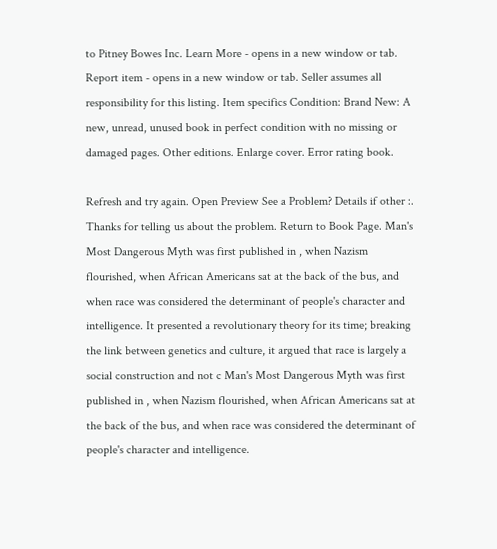to Pitney Bowes Inc. Learn More - opens in a new window or tab. Report item - opens in a new window or tab. Seller assumes all responsibility for this listing. Item specifics Condition: Brand New: A new, unread, unused book in perfect condition with no missing or damaged pages. Other editions. Enlarge cover. Error rating book.

Refresh and try again. Open Preview See a Problem? Details if other :. Thanks for telling us about the problem. Return to Book Page. Man's Most Dangerous Myth was first published in , when Nazism flourished, when African Americans sat at the back of the bus, and when race was considered the determinant of people's character and intelligence. It presented a revolutionary theory for its time; breaking the link between genetics and culture, it argued that race is largely a social construction and not c Man's Most Dangerous Myth was first published in , when Nazism flourished, when African Americans sat at the back of the bus, and when race was considered the determinant of people's character and intelligence.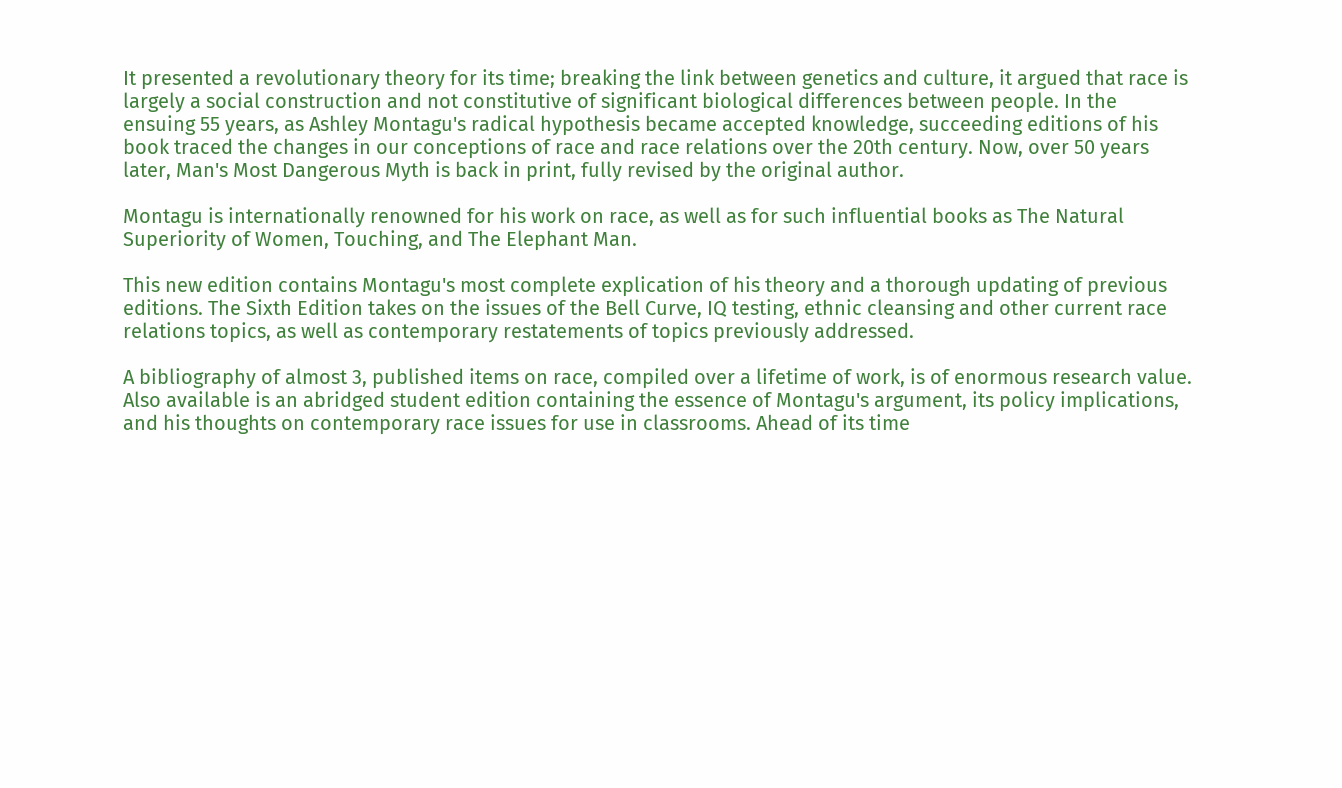It presented a revolutionary theory for its time; breaking the link between genetics and culture, it argued that race is largely a social construction and not constitutive of significant biological differences between people. In the ensuing 55 years, as Ashley Montagu's radical hypothesis became accepted knowledge, succeeding editions of his book traced the changes in our conceptions of race and race relations over the 20th century. Now, over 50 years later, Man's Most Dangerous Myth is back in print, fully revised by the original author.

Montagu is internationally renowned for his work on race, as well as for such influential books as The Natural Superiority of Women, Touching, and The Elephant Man.

This new edition contains Montagu's most complete explication of his theory and a thorough updating of previous editions. The Sixth Edition takes on the issues of the Bell Curve, IQ testing, ethnic cleansing and other current race relations topics, as well as contemporary restatements of topics previously addressed.

A bibliography of almost 3, published items on race, compiled over a lifetime of work, is of enormous research value. Also available is an abridged student edition containing the essence of Montagu's argument, its policy implications, and his thoughts on contemporary race issues for use in classrooms. Ahead of its time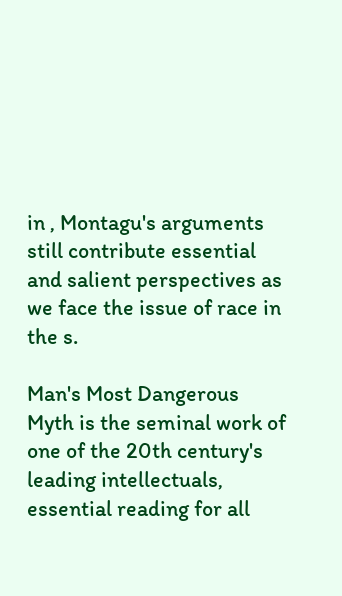in , Montagu's arguments still contribute essential and salient perspectives as we face the issue of race in the s.

Man's Most Dangerous Myth is the seminal work of one of the 20th century's leading intellectuals, essential reading for all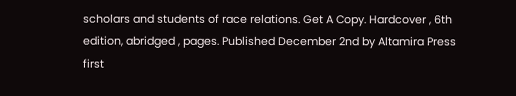scholars and students of race relations. Get A Copy. Hardcover , 6th edition, abridged , pages. Published December 2nd by Altamira Press first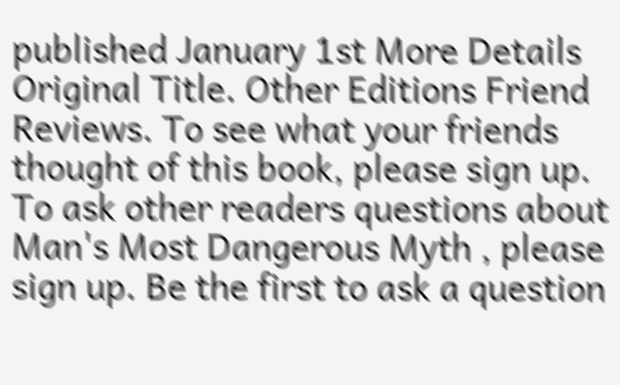published January 1st More Details Original Title. Other Editions Friend Reviews. To see what your friends thought of this book, please sign up. To ask other readers questions about Man's Most Dangerous Myth , please sign up. Be the first to ask a question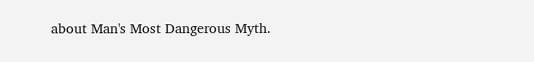about Man's Most Dangerous Myth.